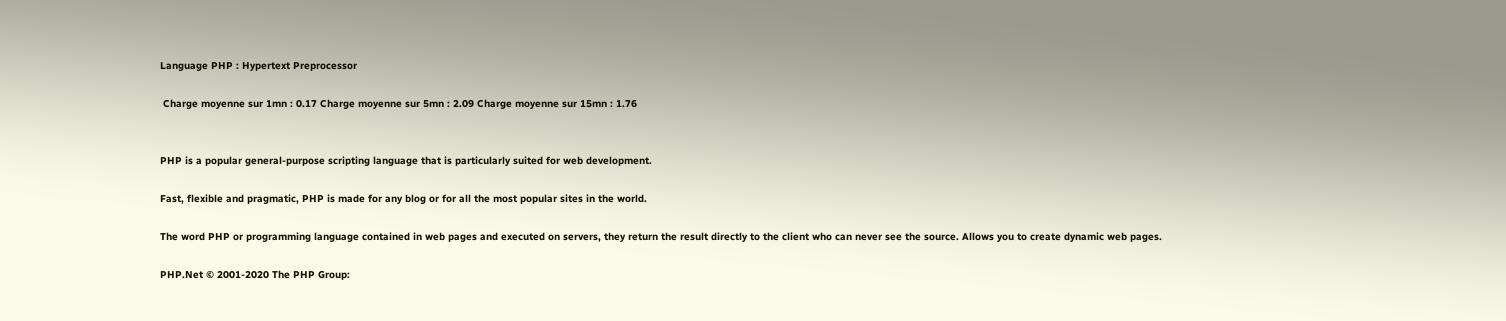Language PHP : Hypertext Preprocessor

 Charge moyenne sur 1mn : 0.17 Charge moyenne sur 5mn : 2.09 Charge moyenne sur 15mn : 1.76


PHP is a popular general-purpose scripting language that is particularly suited for web development.

Fast, flexible and pragmatic, PHP is made for any blog or for all the most popular sites in the world.

The word PHP or programming language contained in web pages and executed on servers, they return the result directly to the client who can never see the source. Allows you to create dynamic web pages.

PHP.Net © 2001-2020 The PHP Group: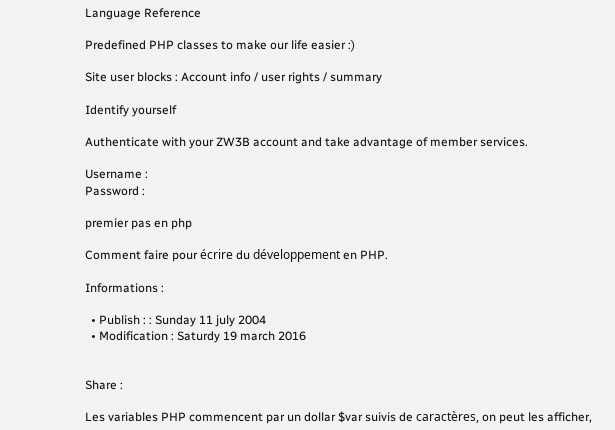Language Reference

Predefined PHP classes to make our life easier :)

Site user blocks : Account info / user rights / summary

Identify yourself

Authenticate with your ZW3B account and take advantage of member services.

Username :
Password :

premier pas en php

Comment faire pour écrire du développement en PHP.

Informations :

  • Publish : : Sunday 11 july 2004
  • Modification : Saturdy 19 march 2016


Share :

Les variables PHP commencent par un dollar $var suivis de caractères, on peut les afficher,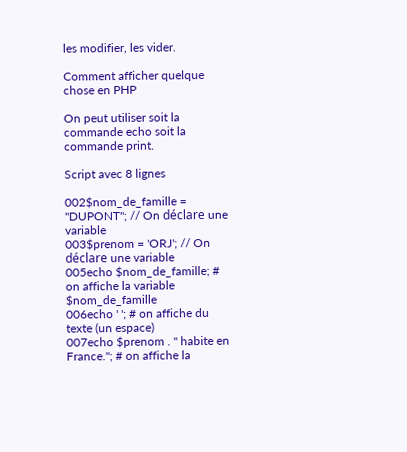les modifier, les vider.

Comment afficher quelque chose en PHP

On peut utiliser soit la commande echo soit la commande print.

Script avec 8 lignes

002$nom_de_famille = "DUPONT"; // On déclare une variable
003$prenom = 'ORJ'; // On déclare une variable
005echo $nom_de_famille; # on affiche la variable $nom_de_famille
006echo ' '; # on affiche du texte (un espace)
007echo $prenom . " habite en France."; # on affiche la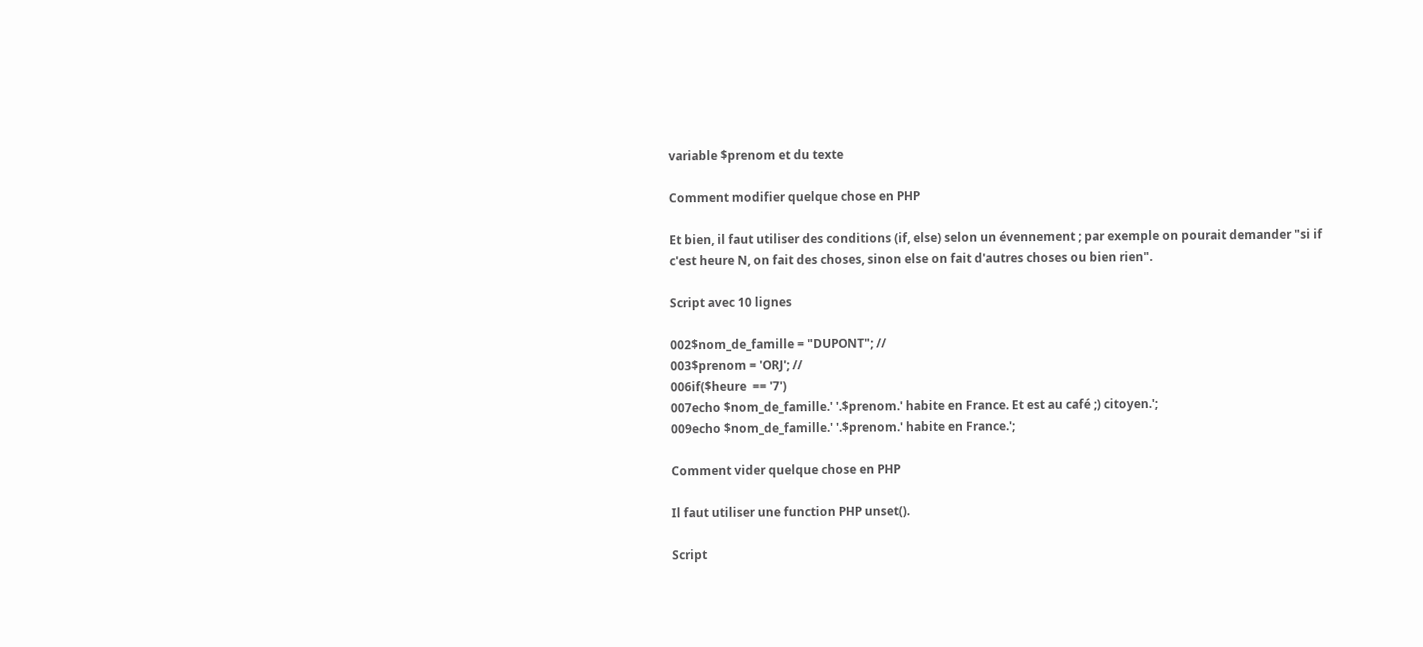variable $prenom et du texte

Comment modifier quelque chose en PHP

Et bien, il faut utiliser des conditions (if, else) selon un évennement ; par exemple on pourait demander "si if c'est heure N, on fait des choses, sinon else on fait d'autres choses ou bien rien".

Script avec 10 lignes

002$nom_de_famille = "DUPONT"; //
003$prenom = 'ORJ'; //
006if($heure  == '7')
007echo $nom_de_famille.' '.$prenom.' habite en France. Et est au café ;) citoyen.';
009echo $nom_de_famille.' '.$prenom.' habite en France.';

Comment vider quelque chose en PHP

Il faut utiliser une function PHP unset().

Script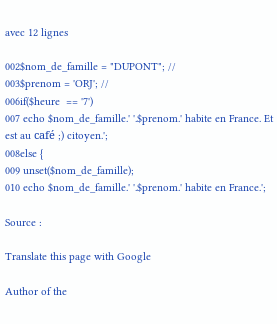avec 12 lignes

002$nom_de_famille = "DUPONT"; //
003$prenom = 'ORJ'; //
006if($heure  == '7')
007 echo $nom_de_famille.' '.$prenom.' habite en France. Et est au café ;) citoyen.';
008else {
009 unset($nom_de_famille);
010 echo $nom_de_famille.' '.$prenom.' habite en France.';

Source :

Translate this page with Google

Author of the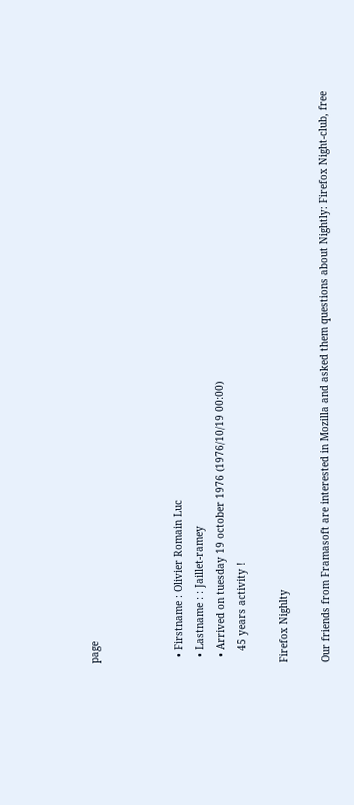page



  • Firstname : Olivier Romain Luc
  • Lastname : : Jaillet-ramey
  • Arrived on tuesday 19 october 1976 (1976/10/19 00:00)
    45 years activity !

Firefox Nighlty

Our friends from Framasoft are interested in Mozilla and asked them questions about Nightly: Firefox Night-club, free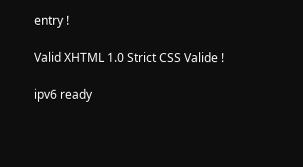entry !

Valid XHTML 1.0 Strict CSS Valide !

ipv6 ready